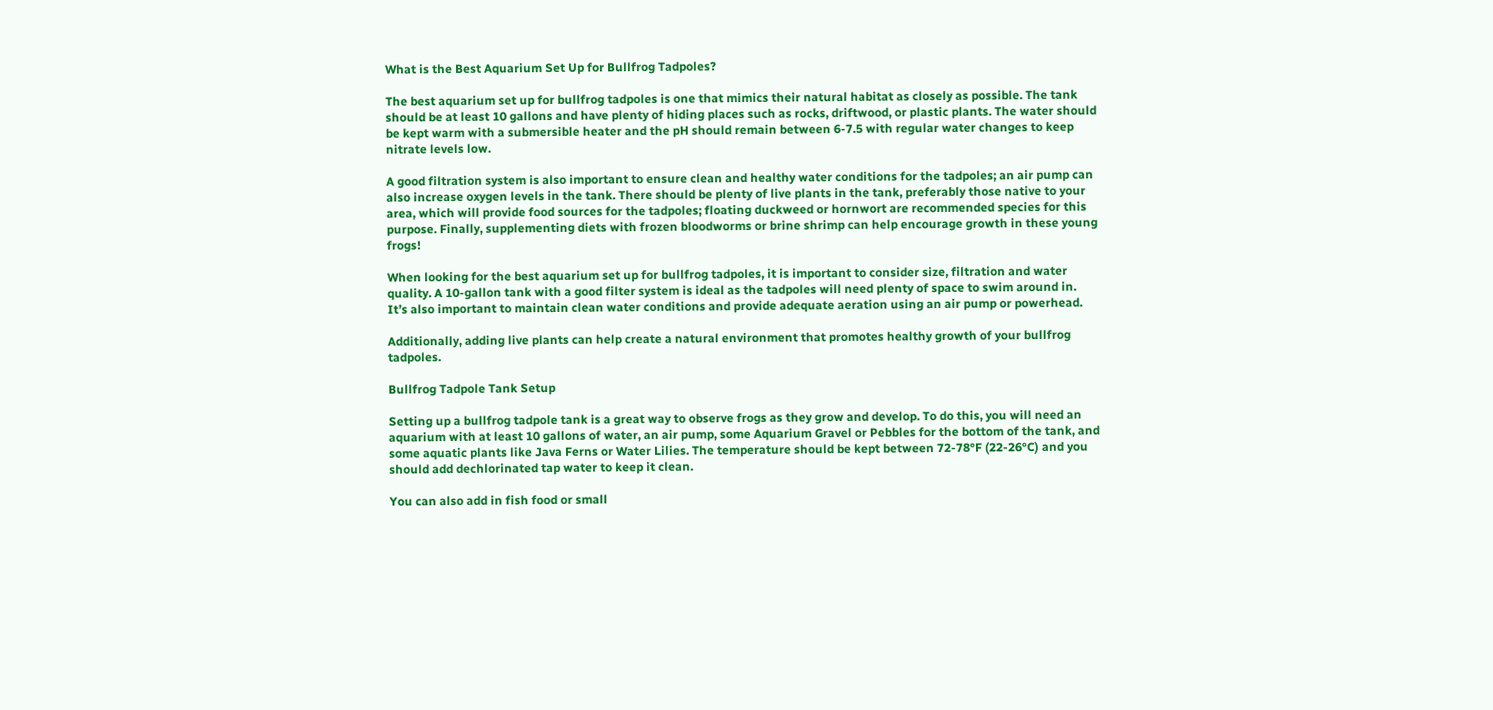What is the Best Aquarium Set Up for Bullfrog Tadpoles?

The best aquarium set up for bullfrog tadpoles is one that mimics their natural habitat as closely as possible. The tank should be at least 10 gallons and have plenty of hiding places such as rocks, driftwood, or plastic plants. The water should be kept warm with a submersible heater and the pH should remain between 6-7.5 with regular water changes to keep nitrate levels low.

A good filtration system is also important to ensure clean and healthy water conditions for the tadpoles; an air pump can also increase oxygen levels in the tank. There should be plenty of live plants in the tank, preferably those native to your area, which will provide food sources for the tadpoles; floating duckweed or hornwort are recommended species for this purpose. Finally, supplementing diets with frozen bloodworms or brine shrimp can help encourage growth in these young frogs!

When looking for the best aquarium set up for bullfrog tadpoles, it is important to consider size, filtration and water quality. A 10-gallon tank with a good filter system is ideal as the tadpoles will need plenty of space to swim around in. It’s also important to maintain clean water conditions and provide adequate aeration using an air pump or powerhead.

Additionally, adding live plants can help create a natural environment that promotes healthy growth of your bullfrog tadpoles.

Bullfrog Tadpole Tank Setup

Setting up a bullfrog tadpole tank is a great way to observe frogs as they grow and develop. To do this, you will need an aquarium with at least 10 gallons of water, an air pump, some Aquarium Gravel or Pebbles for the bottom of the tank, and some aquatic plants like Java Ferns or Water Lilies. The temperature should be kept between 72-78°F (22-26°C) and you should add dechlorinated tap water to keep it clean.

You can also add in fish food or small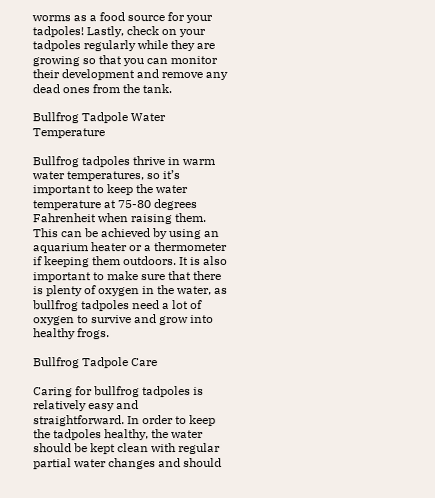worms as a food source for your tadpoles! Lastly, check on your tadpoles regularly while they are growing so that you can monitor their development and remove any dead ones from the tank.

Bullfrog Tadpole Water Temperature

Bullfrog tadpoles thrive in warm water temperatures, so it’s important to keep the water temperature at 75-80 degrees Fahrenheit when raising them. This can be achieved by using an aquarium heater or a thermometer if keeping them outdoors. It is also important to make sure that there is plenty of oxygen in the water, as bullfrog tadpoles need a lot of oxygen to survive and grow into healthy frogs.

Bullfrog Tadpole Care

Caring for bullfrog tadpoles is relatively easy and straightforward. In order to keep the tadpoles healthy, the water should be kept clean with regular partial water changes and should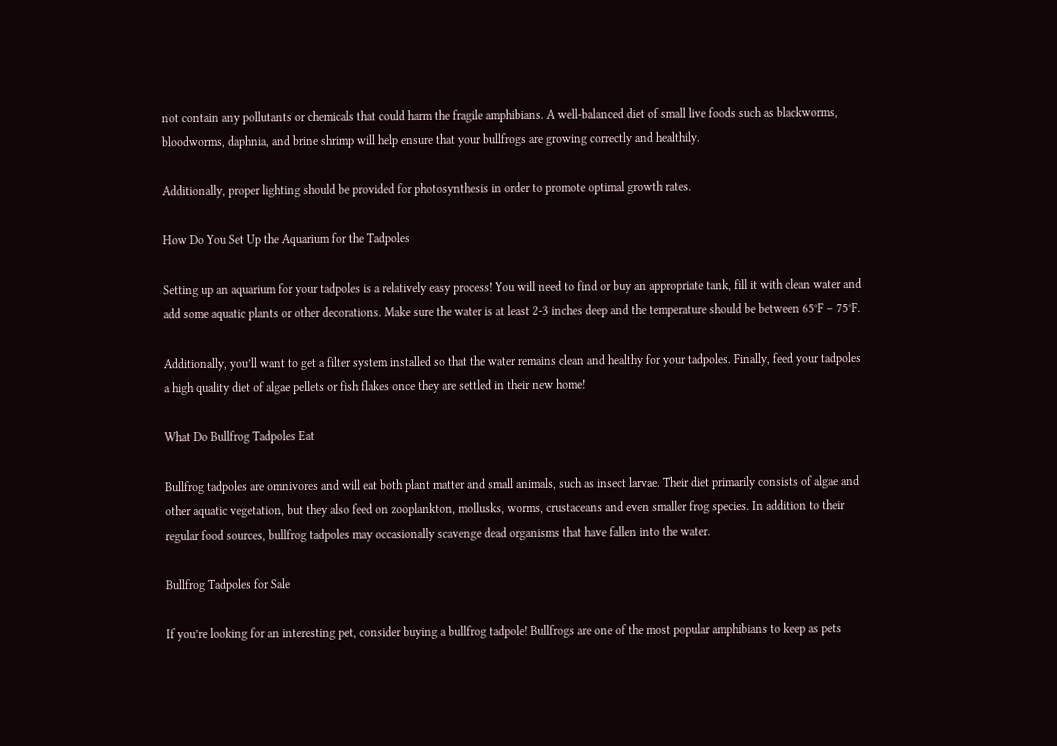not contain any pollutants or chemicals that could harm the fragile amphibians. A well-balanced diet of small live foods such as blackworms, bloodworms, daphnia, and brine shrimp will help ensure that your bullfrogs are growing correctly and healthily.

Additionally, proper lighting should be provided for photosynthesis in order to promote optimal growth rates.

How Do You Set Up the Aquarium for the Tadpoles

Setting up an aquarium for your tadpoles is a relatively easy process! You will need to find or buy an appropriate tank, fill it with clean water and add some aquatic plants or other decorations. Make sure the water is at least 2-3 inches deep and the temperature should be between 65°F – 75°F.

Additionally, you’ll want to get a filter system installed so that the water remains clean and healthy for your tadpoles. Finally, feed your tadpoles a high quality diet of algae pellets or fish flakes once they are settled in their new home!

What Do Bullfrog Tadpoles Eat

Bullfrog tadpoles are omnivores and will eat both plant matter and small animals, such as insect larvae. Their diet primarily consists of algae and other aquatic vegetation, but they also feed on zooplankton, mollusks, worms, crustaceans and even smaller frog species. In addition to their regular food sources, bullfrog tadpoles may occasionally scavenge dead organisms that have fallen into the water.

Bullfrog Tadpoles for Sale

If you’re looking for an interesting pet, consider buying a bullfrog tadpole! Bullfrogs are one of the most popular amphibians to keep as pets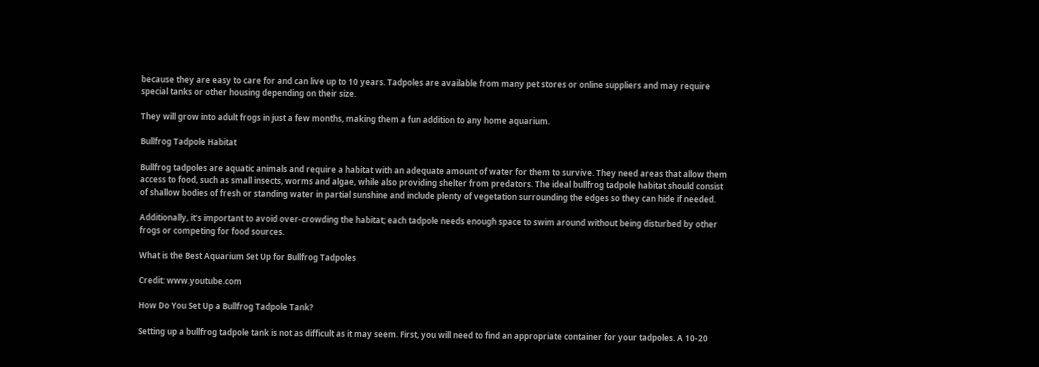because they are easy to care for and can live up to 10 years. Tadpoles are available from many pet stores or online suppliers and may require special tanks or other housing depending on their size.

They will grow into adult frogs in just a few months, making them a fun addition to any home aquarium.

Bullfrog Tadpole Habitat

Bullfrog tadpoles are aquatic animals and require a habitat with an adequate amount of water for them to survive. They need areas that allow them access to food, such as small insects, worms and algae, while also providing shelter from predators. The ideal bullfrog tadpole habitat should consist of shallow bodies of fresh or standing water in partial sunshine and include plenty of vegetation surrounding the edges so they can hide if needed.

Additionally, it’s important to avoid over-crowding the habitat; each tadpole needs enough space to swim around without being disturbed by other frogs or competing for food sources.

What is the Best Aquarium Set Up for Bullfrog Tadpoles

Credit: www.youtube.com

How Do You Set Up a Bullfrog Tadpole Tank?

Setting up a bullfrog tadpole tank is not as difficult as it may seem. First, you will need to find an appropriate container for your tadpoles. A 10-20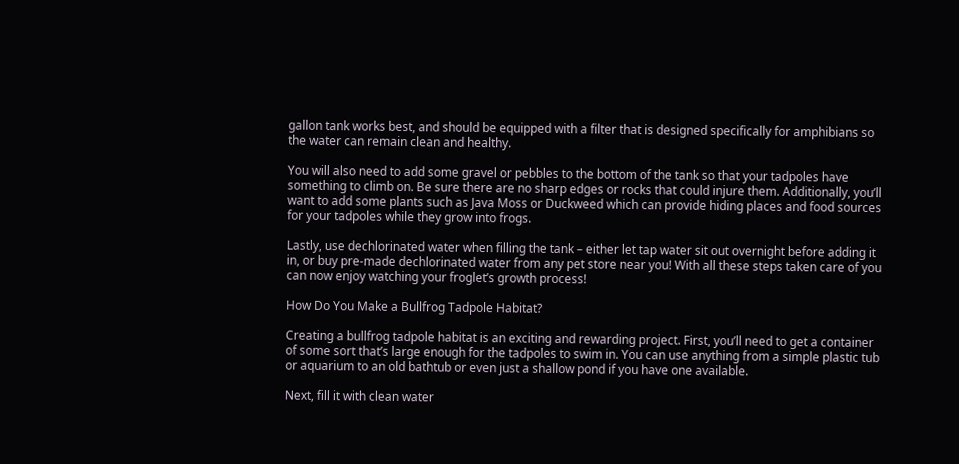gallon tank works best, and should be equipped with a filter that is designed specifically for amphibians so the water can remain clean and healthy.

You will also need to add some gravel or pebbles to the bottom of the tank so that your tadpoles have something to climb on. Be sure there are no sharp edges or rocks that could injure them. Additionally, you’ll want to add some plants such as Java Moss or Duckweed which can provide hiding places and food sources for your tadpoles while they grow into frogs.

Lastly, use dechlorinated water when filling the tank – either let tap water sit out overnight before adding it in, or buy pre-made dechlorinated water from any pet store near you! With all these steps taken care of you can now enjoy watching your froglet’s growth process!

How Do You Make a Bullfrog Tadpole Habitat?

Creating a bullfrog tadpole habitat is an exciting and rewarding project. First, you’ll need to get a container of some sort that’s large enough for the tadpoles to swim in. You can use anything from a simple plastic tub or aquarium to an old bathtub or even just a shallow pond if you have one available.

Next, fill it with clean water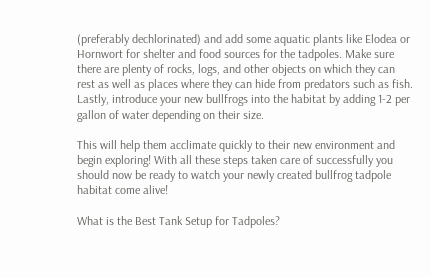(preferably dechlorinated) and add some aquatic plants like Elodea or Hornwort for shelter and food sources for the tadpoles. Make sure there are plenty of rocks, logs, and other objects on which they can rest as well as places where they can hide from predators such as fish. Lastly, introduce your new bullfrogs into the habitat by adding 1-2 per gallon of water depending on their size.

This will help them acclimate quickly to their new environment and begin exploring! With all these steps taken care of successfully you should now be ready to watch your newly created bullfrog tadpole habitat come alive!

What is the Best Tank Setup for Tadpoles?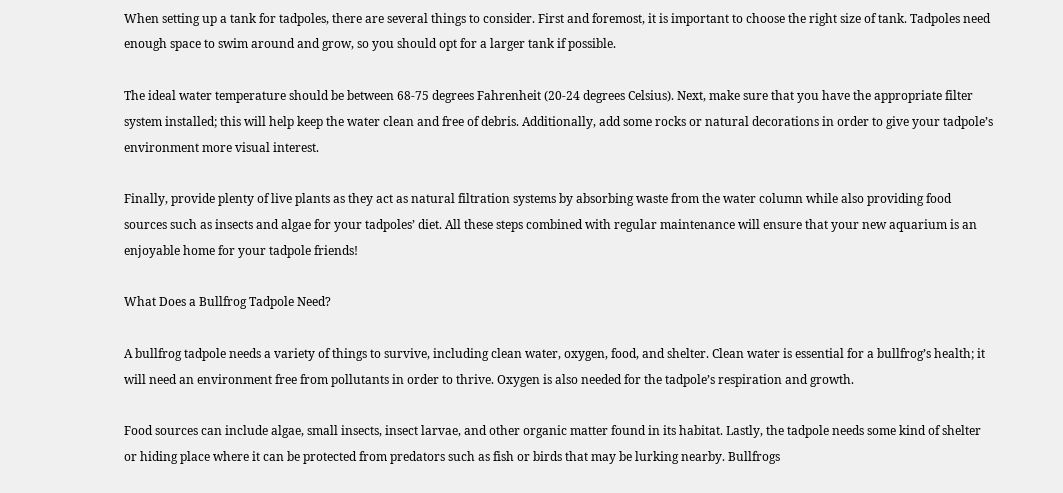When setting up a tank for tadpoles, there are several things to consider. First and foremost, it is important to choose the right size of tank. Tadpoles need enough space to swim around and grow, so you should opt for a larger tank if possible.

The ideal water temperature should be between 68-75 degrees Fahrenheit (20-24 degrees Celsius). Next, make sure that you have the appropriate filter system installed; this will help keep the water clean and free of debris. Additionally, add some rocks or natural decorations in order to give your tadpole’s environment more visual interest.

Finally, provide plenty of live plants as they act as natural filtration systems by absorbing waste from the water column while also providing food sources such as insects and algae for your tadpoles’ diet. All these steps combined with regular maintenance will ensure that your new aquarium is an enjoyable home for your tadpole friends!

What Does a Bullfrog Tadpole Need?

A bullfrog tadpole needs a variety of things to survive, including clean water, oxygen, food, and shelter. Clean water is essential for a bullfrog’s health; it will need an environment free from pollutants in order to thrive. Oxygen is also needed for the tadpole’s respiration and growth.

Food sources can include algae, small insects, insect larvae, and other organic matter found in its habitat. Lastly, the tadpole needs some kind of shelter or hiding place where it can be protected from predators such as fish or birds that may be lurking nearby. Bullfrogs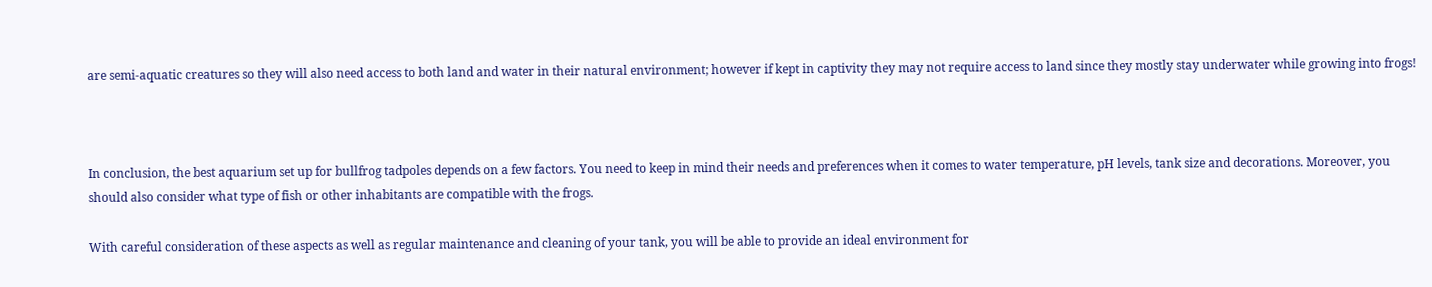are semi-aquatic creatures so they will also need access to both land and water in their natural environment; however if kept in captivity they may not require access to land since they mostly stay underwater while growing into frogs!



In conclusion, the best aquarium set up for bullfrog tadpoles depends on a few factors. You need to keep in mind their needs and preferences when it comes to water temperature, pH levels, tank size and decorations. Moreover, you should also consider what type of fish or other inhabitants are compatible with the frogs.

With careful consideration of these aspects as well as regular maintenance and cleaning of your tank, you will be able to provide an ideal environment for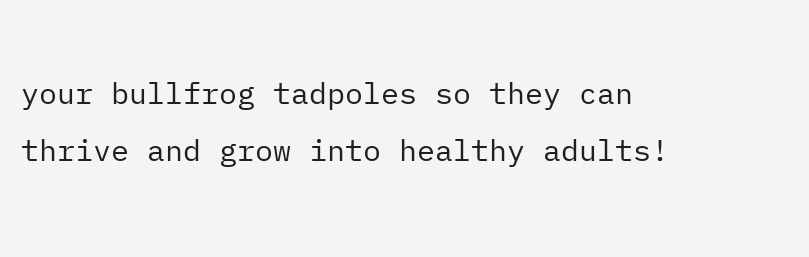your bullfrog tadpoles so they can thrive and grow into healthy adults!